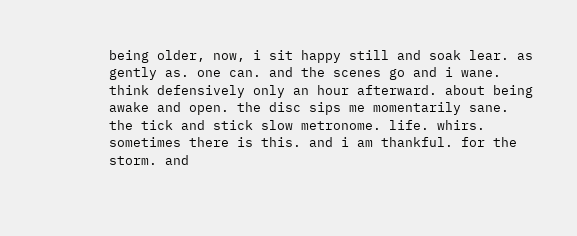being older, now, i sit happy still and soak lear. as gently as. one can. and the scenes go and i wane. think defensively only an hour afterward. about being awake and open. the disc sips me momentarily sane. the tick and stick slow metronome. life. whirs. sometimes there is this. and i am thankful. for the storm. and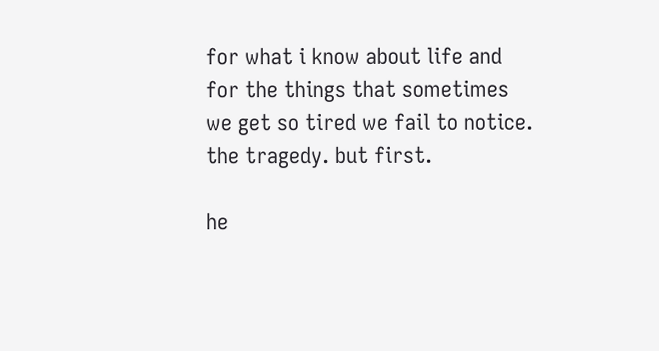for what i know about life and for the things that sometimes we get so tired we fail to notice. the tragedy. but first.

he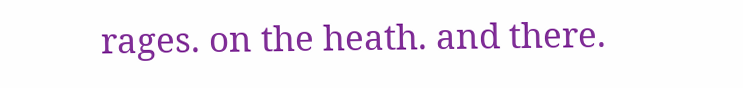rages. on the heath. and there.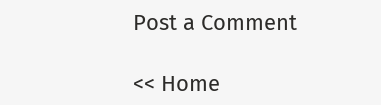Post a Comment

<< Home